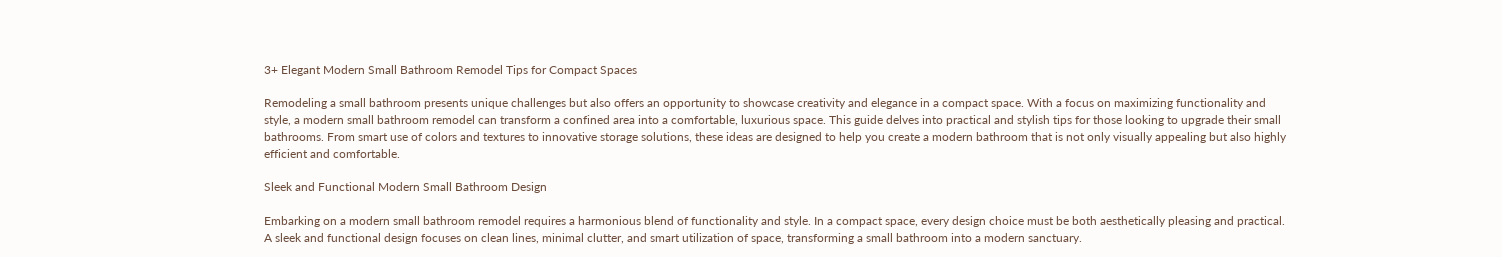3+ Elegant Modern Small Bathroom Remodel Tips for Compact Spaces

Remodeling a small bathroom presents unique challenges but also offers an opportunity to showcase creativity and elegance in a compact space. With a focus on maximizing functionality and style, a modern small bathroom remodel can transform a confined area into a comfortable, luxurious space. This guide delves into practical and stylish tips for those looking to upgrade their small bathrooms. From smart use of colors and textures to innovative storage solutions, these ideas are designed to help you create a modern bathroom that is not only visually appealing but also highly efficient and comfortable.

Sleek and Functional Modern Small Bathroom Design

Embarking on a modern small bathroom remodel requires a harmonious blend of functionality and style. In a compact space, every design choice must be both aesthetically pleasing and practical. A sleek and functional design focuses on clean lines, minimal clutter, and smart utilization of space, transforming a small bathroom into a modern sanctuary.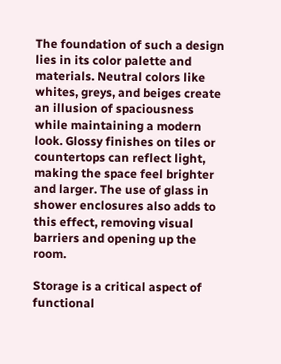The foundation of such a design lies in its color palette and materials. Neutral colors like whites, greys, and beiges create an illusion of spaciousness while maintaining a modern look. Glossy finishes on tiles or countertops can reflect light, making the space feel brighter and larger. The use of glass in shower enclosures also adds to this effect, removing visual barriers and opening up the room.

Storage is a critical aspect of functional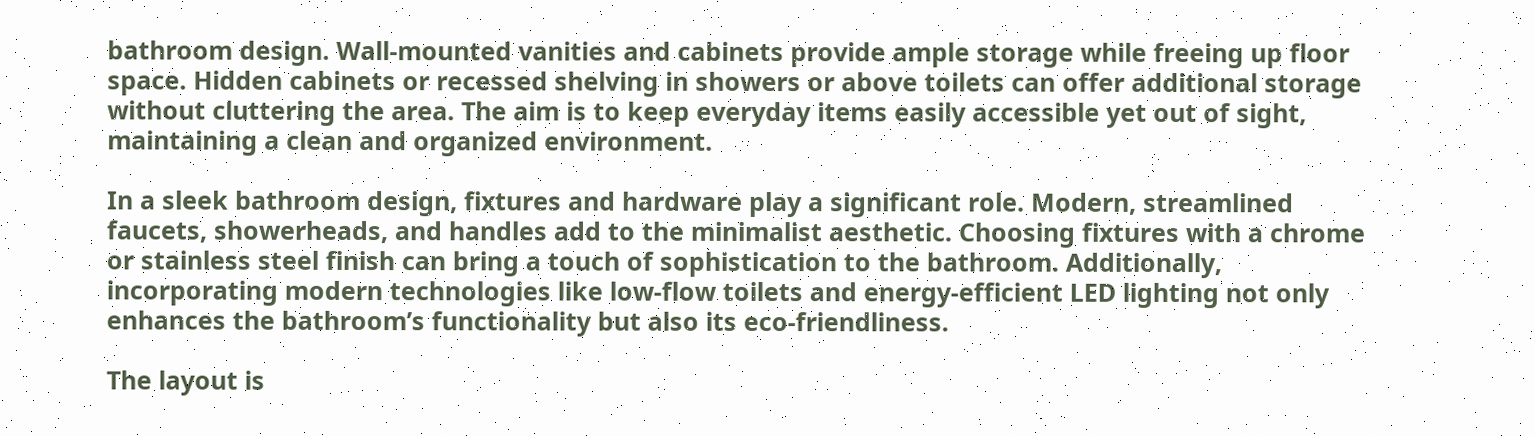bathroom design. Wall-mounted vanities and cabinets provide ample storage while freeing up floor space. Hidden cabinets or recessed shelving in showers or above toilets can offer additional storage without cluttering the area. The aim is to keep everyday items easily accessible yet out of sight, maintaining a clean and organized environment.

In a sleek bathroom design, fixtures and hardware play a significant role. Modern, streamlined faucets, showerheads, and handles add to the minimalist aesthetic. Choosing fixtures with a chrome or stainless steel finish can bring a touch of sophistication to the bathroom. Additionally, incorporating modern technologies like low-flow toilets and energy-efficient LED lighting not only enhances the bathroom’s functionality but also its eco-friendliness.

The layout is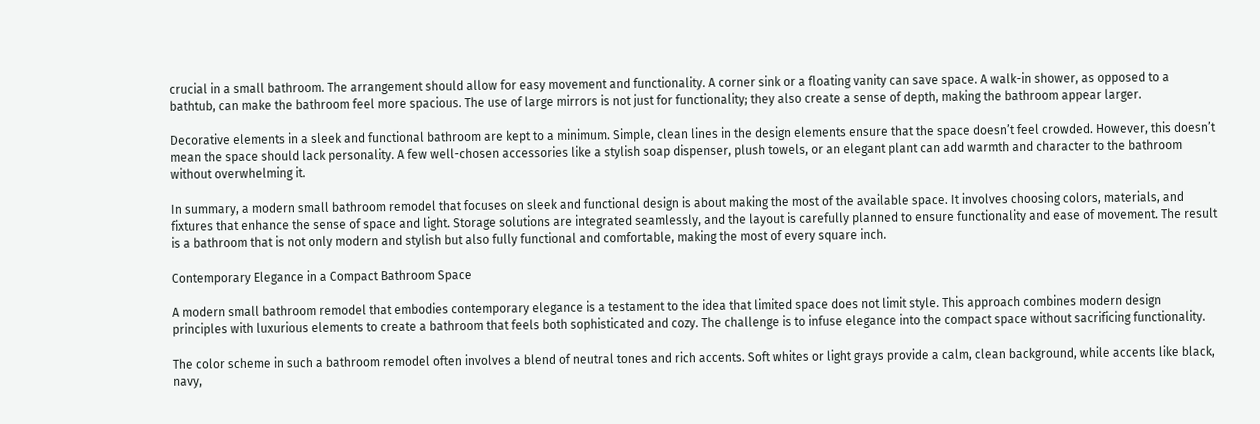crucial in a small bathroom. The arrangement should allow for easy movement and functionality. A corner sink or a floating vanity can save space. A walk-in shower, as opposed to a bathtub, can make the bathroom feel more spacious. The use of large mirrors is not just for functionality; they also create a sense of depth, making the bathroom appear larger.

Decorative elements in a sleek and functional bathroom are kept to a minimum. Simple, clean lines in the design elements ensure that the space doesn’t feel crowded. However, this doesn’t mean the space should lack personality. A few well-chosen accessories like a stylish soap dispenser, plush towels, or an elegant plant can add warmth and character to the bathroom without overwhelming it.

In summary, a modern small bathroom remodel that focuses on sleek and functional design is about making the most of the available space. It involves choosing colors, materials, and fixtures that enhance the sense of space and light. Storage solutions are integrated seamlessly, and the layout is carefully planned to ensure functionality and ease of movement. The result is a bathroom that is not only modern and stylish but also fully functional and comfortable, making the most of every square inch.

Contemporary Elegance in a Compact Bathroom Space

A modern small bathroom remodel that embodies contemporary elegance is a testament to the idea that limited space does not limit style. This approach combines modern design principles with luxurious elements to create a bathroom that feels both sophisticated and cozy. The challenge is to infuse elegance into the compact space without sacrificing functionality.

The color scheme in such a bathroom remodel often involves a blend of neutral tones and rich accents. Soft whites or light grays provide a calm, clean background, while accents like black, navy,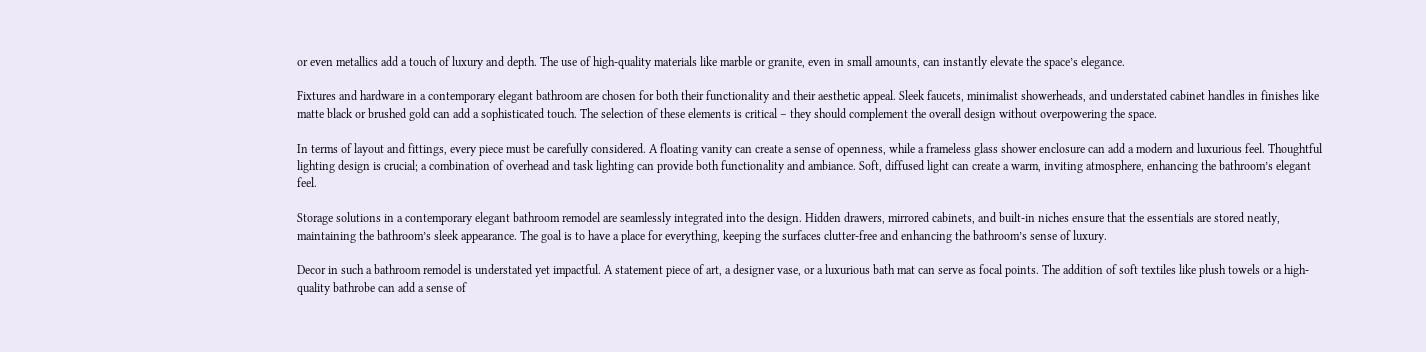or even metallics add a touch of luxury and depth. The use of high-quality materials like marble or granite, even in small amounts, can instantly elevate the space’s elegance.

Fixtures and hardware in a contemporary elegant bathroom are chosen for both their functionality and their aesthetic appeal. Sleek faucets, minimalist showerheads, and understated cabinet handles in finishes like matte black or brushed gold can add a sophisticated touch. The selection of these elements is critical – they should complement the overall design without overpowering the space.

In terms of layout and fittings, every piece must be carefully considered. A floating vanity can create a sense of openness, while a frameless glass shower enclosure can add a modern and luxurious feel. Thoughtful lighting design is crucial; a combination of overhead and task lighting can provide both functionality and ambiance. Soft, diffused light can create a warm, inviting atmosphere, enhancing the bathroom’s elegant feel.

Storage solutions in a contemporary elegant bathroom remodel are seamlessly integrated into the design. Hidden drawers, mirrored cabinets, and built-in niches ensure that the essentials are stored neatly, maintaining the bathroom’s sleek appearance. The goal is to have a place for everything, keeping the surfaces clutter-free and enhancing the bathroom’s sense of luxury.

Decor in such a bathroom remodel is understated yet impactful. A statement piece of art, a designer vase, or a luxurious bath mat can serve as focal points. The addition of soft textiles like plush towels or a high-quality bathrobe can add a sense of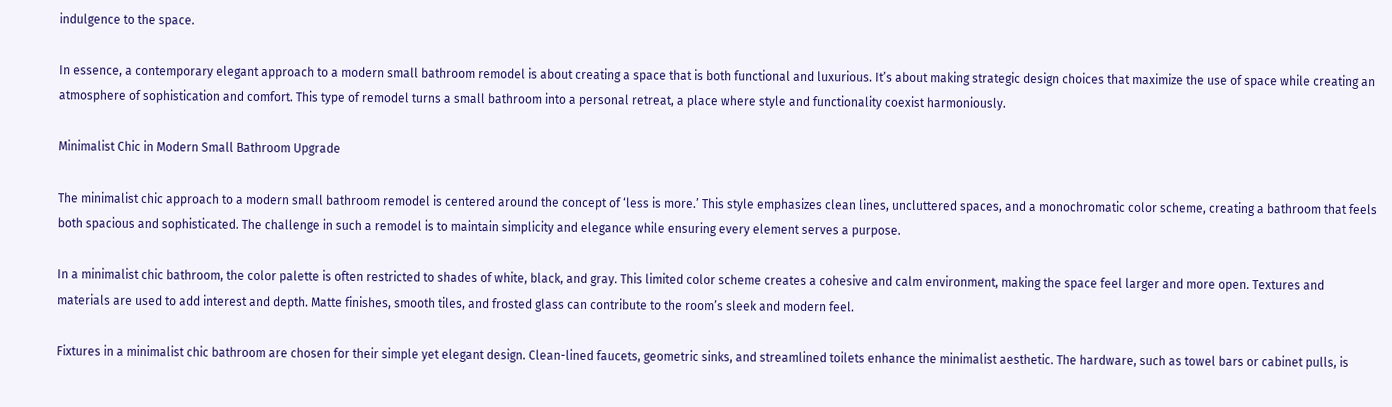indulgence to the space.

In essence, a contemporary elegant approach to a modern small bathroom remodel is about creating a space that is both functional and luxurious. It’s about making strategic design choices that maximize the use of space while creating an atmosphere of sophistication and comfort. This type of remodel turns a small bathroom into a personal retreat, a place where style and functionality coexist harmoniously.

Minimalist Chic in Modern Small Bathroom Upgrade

The minimalist chic approach to a modern small bathroom remodel is centered around the concept of ‘less is more.’ This style emphasizes clean lines, uncluttered spaces, and a monochromatic color scheme, creating a bathroom that feels both spacious and sophisticated. The challenge in such a remodel is to maintain simplicity and elegance while ensuring every element serves a purpose.

In a minimalist chic bathroom, the color palette is often restricted to shades of white, black, and gray. This limited color scheme creates a cohesive and calm environment, making the space feel larger and more open. Textures and materials are used to add interest and depth. Matte finishes, smooth tiles, and frosted glass can contribute to the room’s sleek and modern feel.

Fixtures in a minimalist chic bathroom are chosen for their simple yet elegant design. Clean-lined faucets, geometric sinks, and streamlined toilets enhance the minimalist aesthetic. The hardware, such as towel bars or cabinet pulls, is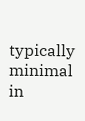typically minimal in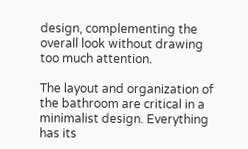design, complementing the overall look without drawing too much attention.

The layout and organization of the bathroom are critical in a minimalist design. Everything has its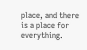place, and there is a place for everything.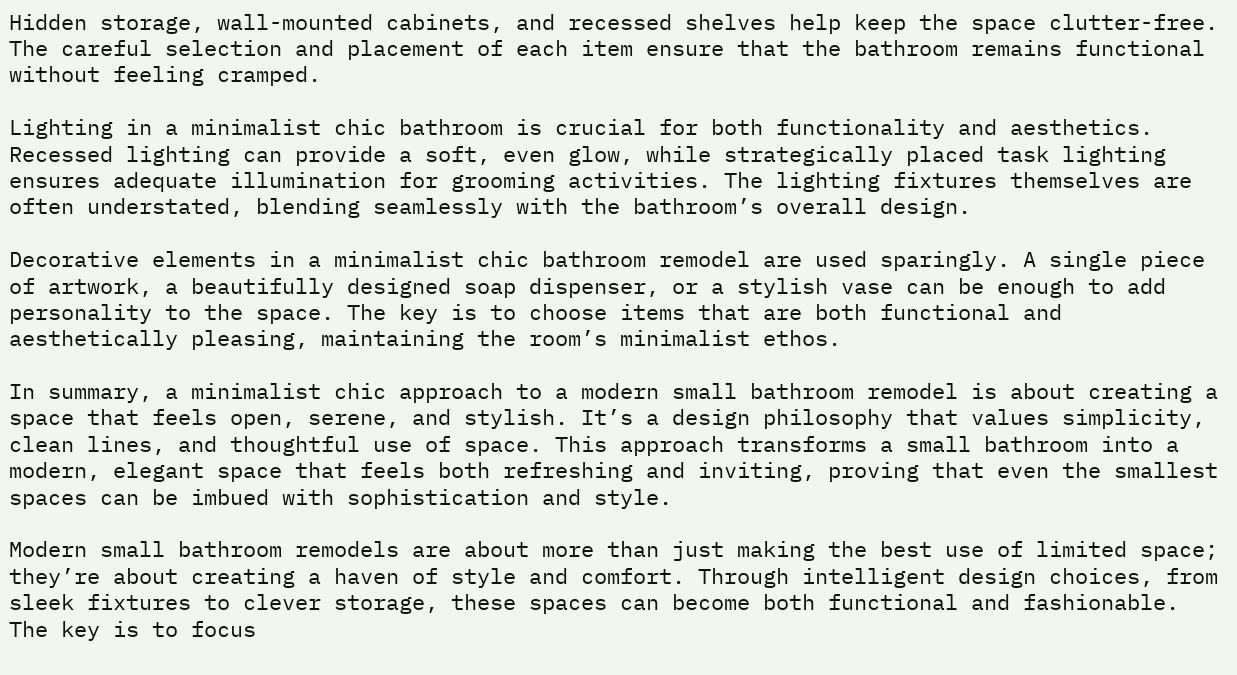Hidden storage, wall-mounted cabinets, and recessed shelves help keep the space clutter-free. The careful selection and placement of each item ensure that the bathroom remains functional without feeling cramped.

Lighting in a minimalist chic bathroom is crucial for both functionality and aesthetics. Recessed lighting can provide a soft, even glow, while strategically placed task lighting ensures adequate illumination for grooming activities. The lighting fixtures themselves are often understated, blending seamlessly with the bathroom’s overall design.

Decorative elements in a minimalist chic bathroom remodel are used sparingly. A single piece of artwork, a beautifully designed soap dispenser, or a stylish vase can be enough to add personality to the space. The key is to choose items that are both functional and aesthetically pleasing, maintaining the room’s minimalist ethos.

In summary, a minimalist chic approach to a modern small bathroom remodel is about creating a space that feels open, serene, and stylish. It’s a design philosophy that values simplicity, clean lines, and thoughtful use of space. This approach transforms a small bathroom into a modern, elegant space that feels both refreshing and inviting, proving that even the smallest spaces can be imbued with sophistication and style.

Modern small bathroom remodels are about more than just making the best use of limited space; they’re about creating a haven of style and comfort. Through intelligent design choices, from sleek fixtures to clever storage, these spaces can become both functional and fashionable. The key is to focus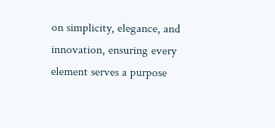on simplicity, elegance, and innovation, ensuring every element serves a purpose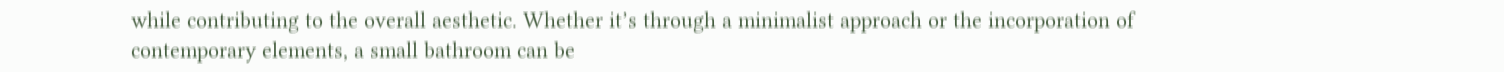while contributing to the overall aesthetic. Whether it’s through a minimalist approach or the incorporation of contemporary elements, a small bathroom can be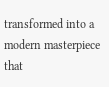transformed into a modern masterpiece that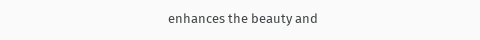enhances the beauty and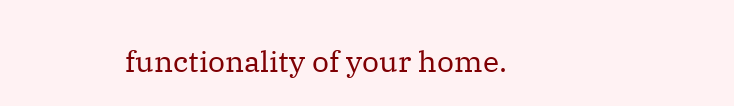functionality of your home.